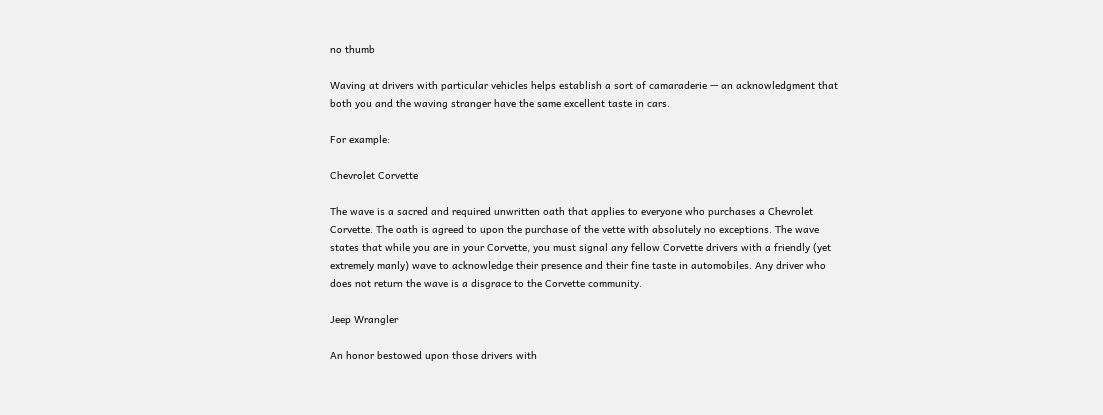no thumb

Waving at drivers with particular vehicles helps establish a sort of camaraderie — an acknowledgment that both you and the waving stranger have the same excellent taste in cars.

For example:

Chevrolet Corvette

The wave is a sacred and required unwritten oath that applies to everyone who purchases a Chevrolet Corvette. The oath is agreed to upon the purchase of the vette with absolutely no exceptions. The wave states that while you are in your Corvette, you must signal any fellow Corvette drivers with a friendly (yet extremely manly) wave to acknowledge their presence and their fine taste in automobiles. Any driver who does not return the wave is a disgrace to the Corvette community.

Jeep Wrangler

An honor bestowed upon those drivers with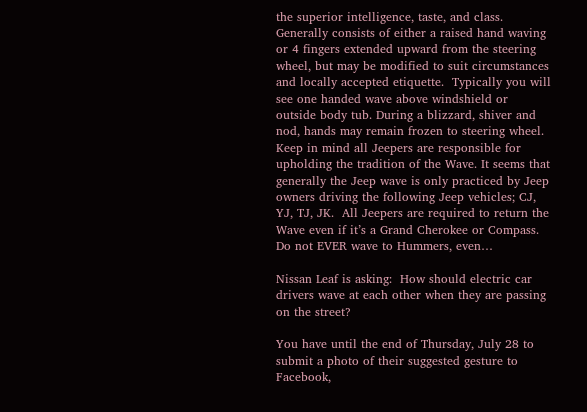the superior intelligence, taste, and class. Generally consists of either a raised hand waving or 4 fingers extended upward from the steering wheel, but may be modified to suit circumstances and locally accepted etiquette.  Typically you will see one handed wave above windshield or outside body tub. During a blizzard, shiver and nod, hands may remain frozen to steering wheel. Keep in mind all Jeepers are responsible for upholding the tradition of the Wave. It seems that generally the Jeep wave is only practiced by Jeep owners driving the following Jeep vehicles; CJ, YJ, TJ, JK.  All Jeepers are required to return the Wave even if it’s a Grand Cherokee or Compass.  Do not EVER wave to Hummers, even…

Nissan Leaf is asking:  How should electric car drivers wave at each other when they are passing on the street?

You have until the end of Thursday, July 28 to submit a photo of their suggested gesture to Facebook,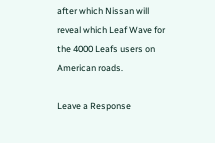after which Nissan will reveal which Leaf Wave for the 4000 Leafs users on American roads.

Leave a Response